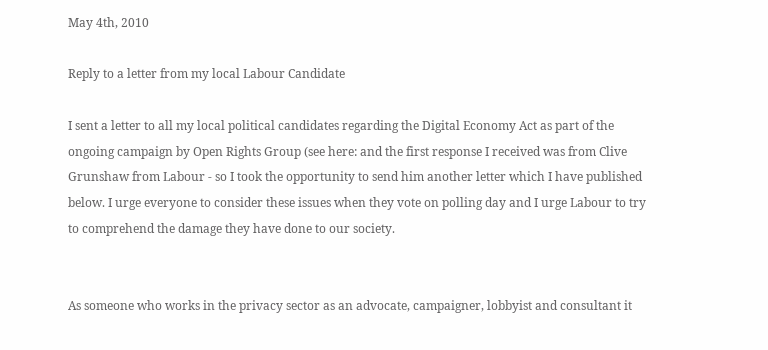May 4th, 2010

Reply to a letter from my local Labour Candidate

I sent a letter to all my local political candidates regarding the Digital Economy Act as part of the ongoing campaign by Open Rights Group (see here: and the first response I received was from Clive Grunshaw from Labour - so I took the opportunity to send him another letter which I have published below. I urge everyone to consider these issues when they vote on polling day and I urge Labour to try to comprehend the damage they have done to our society.


As someone who works in the privacy sector as an advocate, campaigner, lobbyist and consultant it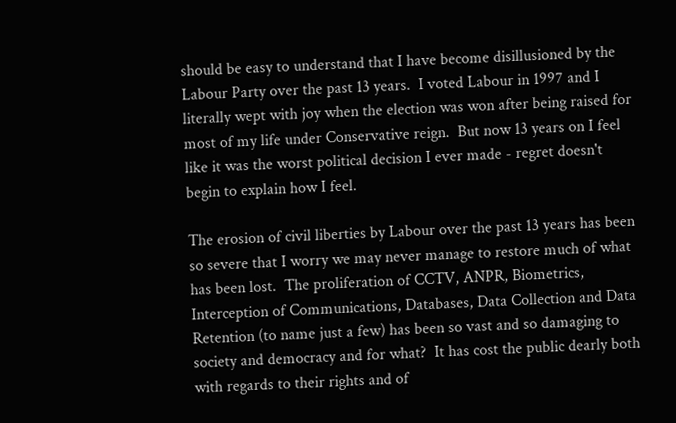should be easy to understand that I have become disillusioned by the Labour Party over the past 13 years.  I voted Labour in 1997 and I literally wept with joy when the election was won after being raised for most of my life under Conservative reign.  But now 13 years on I feel like it was the worst political decision I ever made - regret doesn't begin to explain how I feel.

The erosion of civil liberties by Labour over the past 13 years has been so severe that I worry we may never manage to restore much of what has been lost.  The proliferation of CCTV, ANPR, Biometrics, Interception of Communications, Databases, Data Collection and Data Retention (to name just a few) has been so vast and so damaging to society and democracy and for what?  It has cost the public dearly both with regards to their rights and of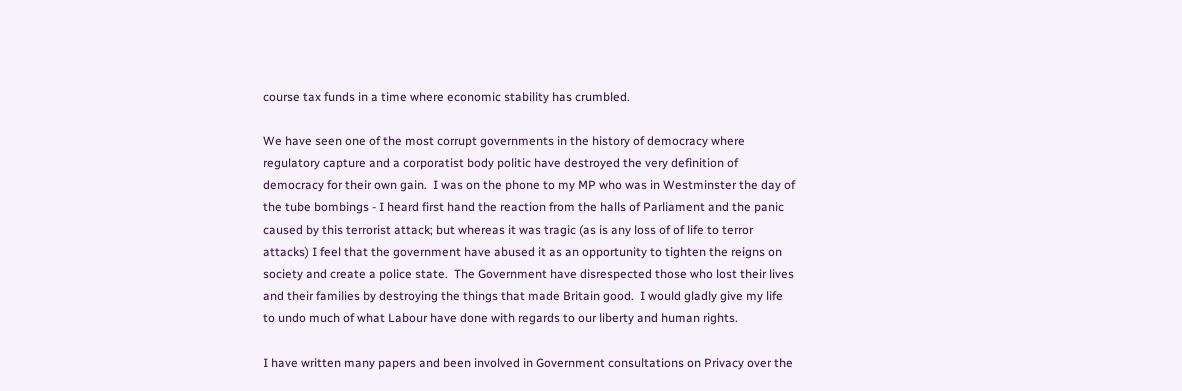course tax funds in a time where economic stability has crumbled.

We have seen one of the most corrupt governments in the history of democracy where regulatory capture and a corporatist body politic have destroyed the very definition of democracy for their own gain.  I was on the phone to my MP who was in Westminster the day of the tube bombings - I heard first hand the reaction from the halls of Parliament and the panic caused by this terrorist attack; but whereas it was tragic (as is any loss of of life to terror attacks) I feel that the government have abused it as an opportunity to tighten the reigns on society and create a police state.  The Government have disrespected those who lost their lives and their families by destroying the things that made Britain good.  I would gladly give my life to undo much of what Labour have done with regards to our liberty and human rights.

I have written many papers and been involved in Government consultations on Privacy over the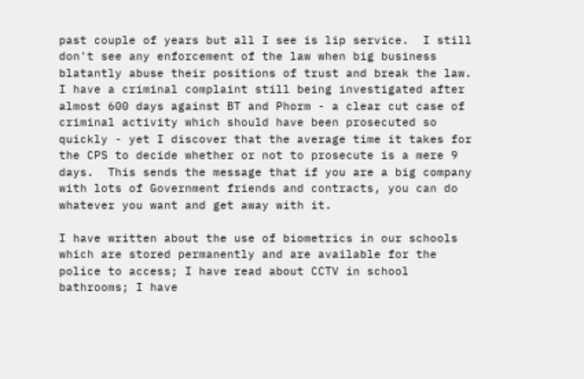past couple of years but all I see is lip service.  I still don't see any enforcement of the law when big business blatantly abuse their positions of trust and break the law.  I have a criminal complaint still being investigated after almost 600 days against BT and Phorm - a clear cut case of criminal activity which should have been prosecuted so quickly - yet I discover that the average time it takes for the CPS to decide whether or not to prosecute is a mere 9 days.  This sends the message that if you are a big company with lots of Government friends and contracts, you can do whatever you want and get away with it.

I have written about the use of biometrics in our schools which are stored permanently and are available for the police to access; I have read about CCTV in school bathrooms; I have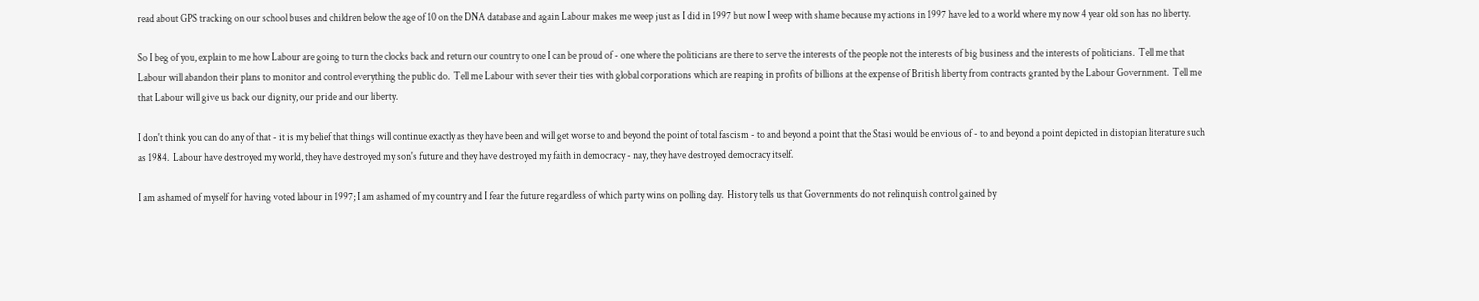read about GPS tracking on our school buses and children below the age of 10 on the DNA database and again Labour makes me weep just as I did in 1997 but now I weep with shame because my actions in 1997 have led to a world where my now 4 year old son has no liberty.

So I beg of you, explain to me how Labour are going to turn the clocks back and return our country to one I can be proud of - one where the politicians are there to serve the interests of the people not the interests of big business and the interests of politicians.  Tell me that Labour will abandon their plans to monitor and control everything the public do.  Tell me Labour with sever their ties with global corporations which are reaping in profits of billions at the expense of British liberty from contracts granted by the Labour Government.  Tell me that Labour will give us back our dignity, our pride and our liberty.

I don't think you can do any of that - it is my belief that things will continue exactly as they have been and will get worse to and beyond the point of total fascism - to and beyond a point that the Stasi would be envious of - to and beyond a point depicted in distopian literature such as 1984.  Labour have destroyed my world, they have destroyed my son's future and they have destroyed my faith in democracy - nay, they have destroyed democracy itself.

I am ashamed of myself for having voted labour in 1997; I am ashamed of my country and I fear the future regardless of which party wins on polling day.  History tells us that Governments do not relinquish control gained by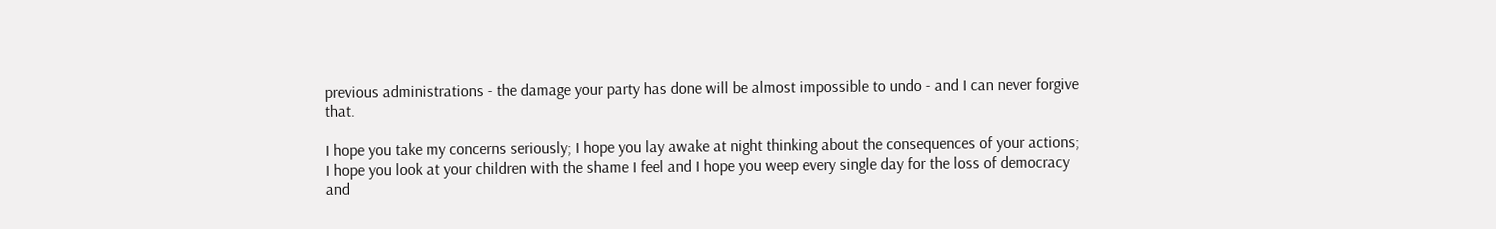previous administrations - the damage your party has done will be almost impossible to undo - and I can never forgive that.

I hope you take my concerns seriously; I hope you lay awake at night thinking about the consequences of your actions; I hope you look at your children with the shame I feel and I hope you weep every single day for the loss of democracy and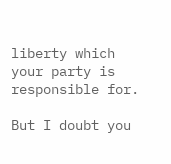liberty which your party is responsible for.

But I doubt you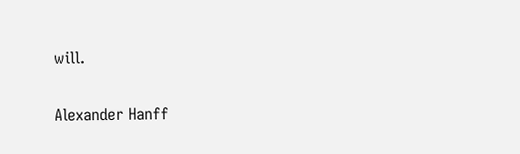will.


Alexander Hanff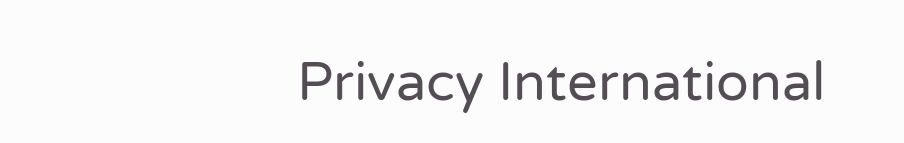Privacy International